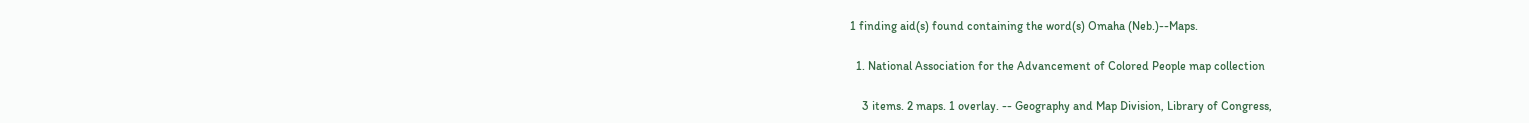1 finding aid(s) found containing the word(s) Omaha (Neb.)--Maps.

  1. National Association for the Advancement of Colored People map collection

    3 items. 2 maps. 1 overlay. -- Geography and Map Division, Library of Congress,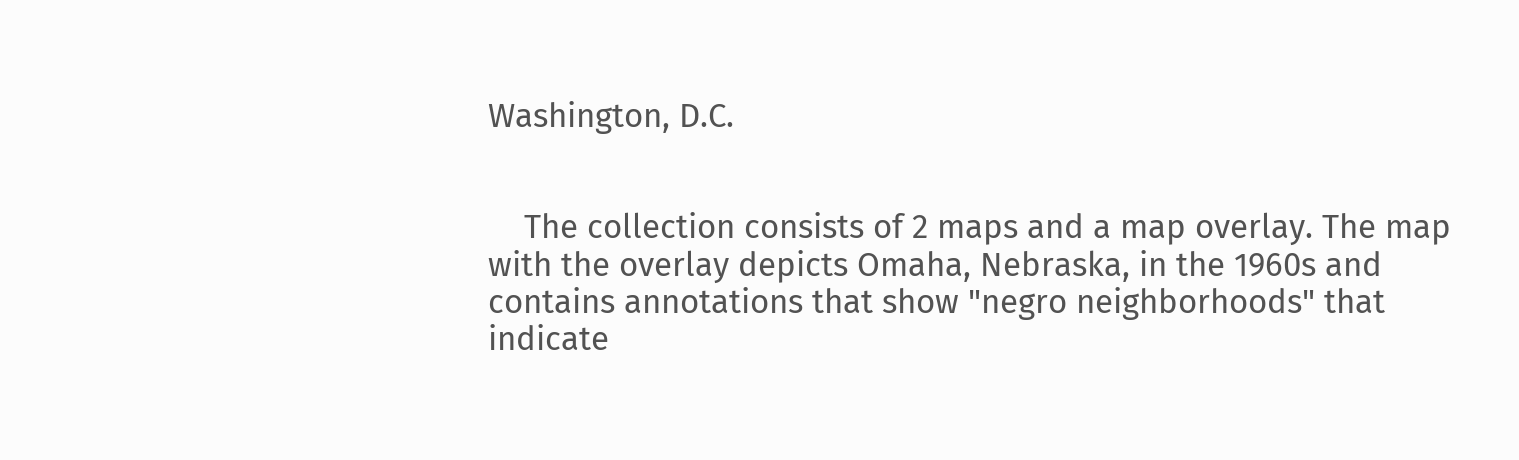Washington, D.C.


    The collection consists of 2 maps and a map overlay. The map with the overlay depicts Omaha, Nebraska, in the 1960s and contains annotations that show "negro neighborhoods" that indicate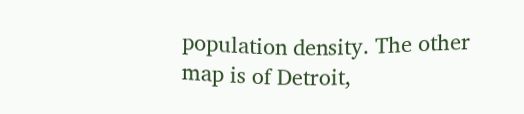population density. The other map is of Detroit,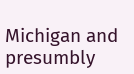Michigan and presumbly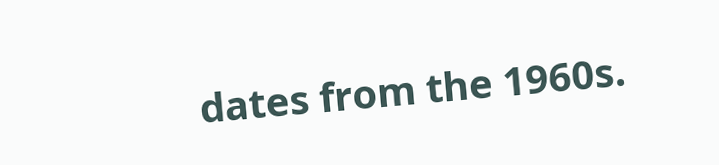dates from the 1960s.